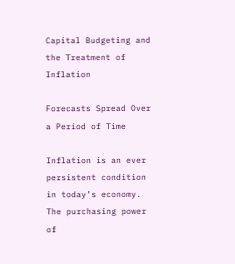Capital Budgeting and the Treatment of Inflation

Forecasts Spread Over a Period of Time

Inflation is an ever persistent condition in today’s economy. The purchasing power of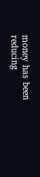money has been reducing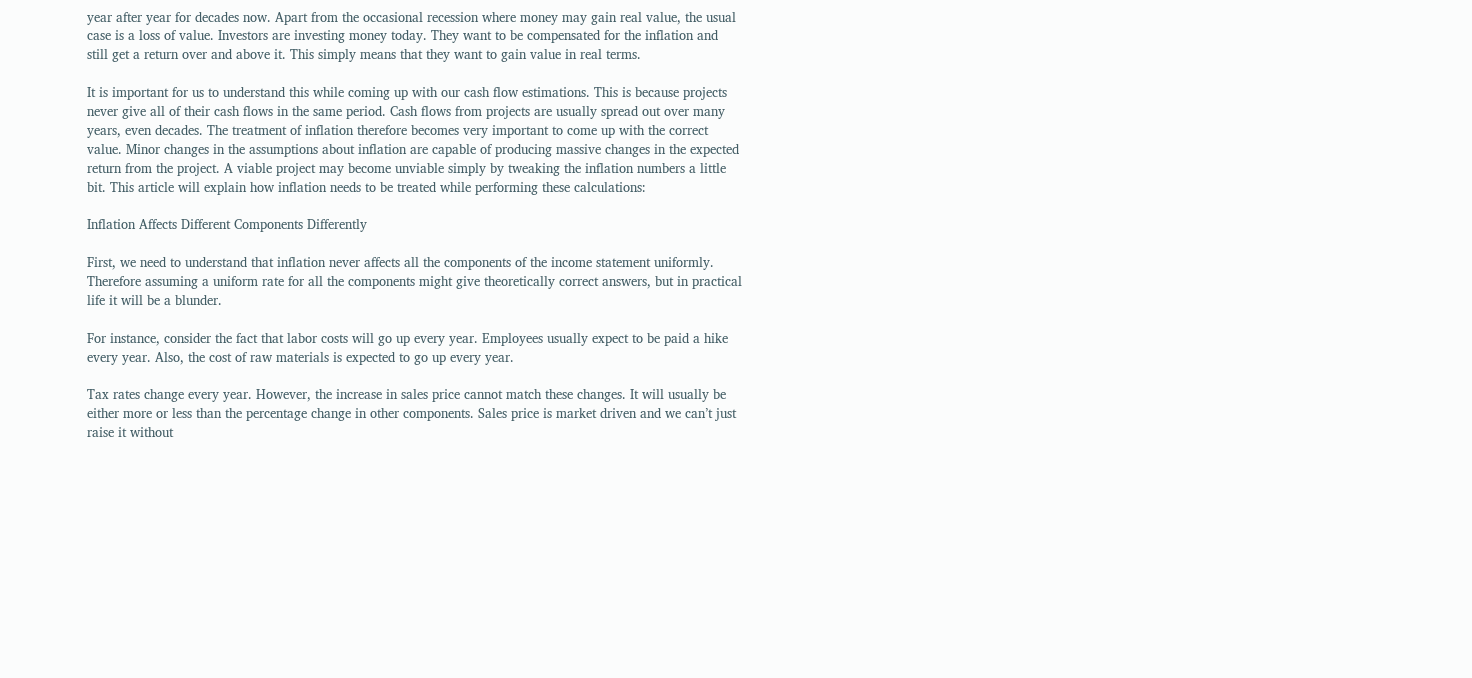year after year for decades now. Apart from the occasional recession where money may gain real value, the usual case is a loss of value. Investors are investing money today. They want to be compensated for the inflation and still get a return over and above it. This simply means that they want to gain value in real terms.

It is important for us to understand this while coming up with our cash flow estimations. This is because projects never give all of their cash flows in the same period. Cash flows from projects are usually spread out over many years, even decades. The treatment of inflation therefore becomes very important to come up with the correct value. Minor changes in the assumptions about inflation are capable of producing massive changes in the expected return from the project. A viable project may become unviable simply by tweaking the inflation numbers a little bit. This article will explain how inflation needs to be treated while performing these calculations:

Inflation Affects Different Components Differently

First, we need to understand that inflation never affects all the components of the income statement uniformly. Therefore assuming a uniform rate for all the components might give theoretically correct answers, but in practical life it will be a blunder.

For instance, consider the fact that labor costs will go up every year. Employees usually expect to be paid a hike every year. Also, the cost of raw materials is expected to go up every year.

Tax rates change every year. However, the increase in sales price cannot match these changes. It will usually be either more or less than the percentage change in other components. Sales price is market driven and we can’t just raise it without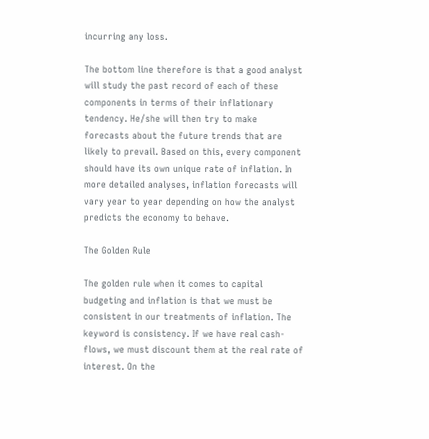incurring any loss.

The bottom line therefore is that a good analyst will study the past record of each of these components in terms of their inflationary tendency. He/she will then try to make forecasts about the future trends that are likely to prevail. Based on this, every component should have its own unique rate of inflation. In more detailed analyses, inflation forecasts will vary year to year depending on how the analyst predicts the economy to behave.

The Golden Rule

The golden rule when it comes to capital budgeting and inflation is that we must be consistent in our treatments of inflation. The keyword is consistency. If we have real cash-flows, we must discount them at the real rate of interest. On the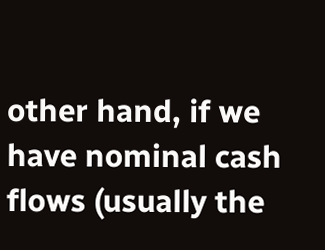other hand, if we have nominal cash flows (usually the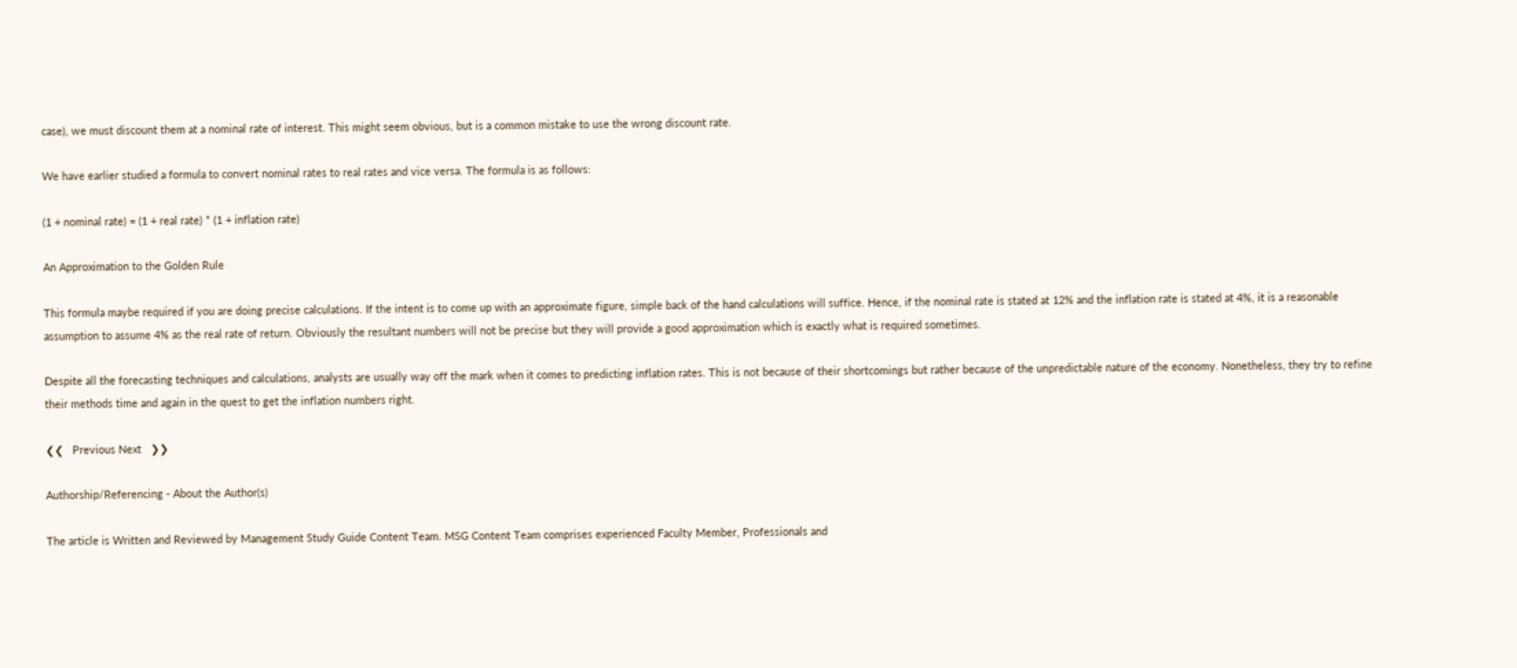case), we must discount them at a nominal rate of interest. This might seem obvious, but is a common mistake to use the wrong discount rate.

We have earlier studied a formula to convert nominal rates to real rates and vice versa. The formula is as follows:

(1 + nominal rate) = (1 + real rate) * (1 + inflation rate)

An Approximation to the Golden Rule

This formula maybe required if you are doing precise calculations. If the intent is to come up with an approximate figure, simple back of the hand calculations will suffice. Hence, if the nominal rate is stated at 12% and the inflation rate is stated at 4%, it is a reasonable assumption to assume 4% as the real rate of return. Obviously the resultant numbers will not be precise but they will provide a good approximation which is exactly what is required sometimes.

Despite all the forecasting techniques and calculations, analysts are usually way off the mark when it comes to predicting inflation rates. This is not because of their shortcomings but rather because of the unpredictable nature of the economy. Nonetheless, they try to refine their methods time and again in the quest to get the inflation numbers right.

❮❮   Previous Next   ❯❯

Authorship/Referencing - About the Author(s)

The article is Written and Reviewed by Management Study Guide Content Team. MSG Content Team comprises experienced Faculty Member, Professionals and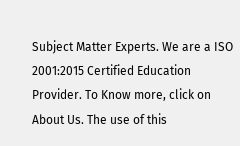Subject Matter Experts. We are a ISO 2001:2015 Certified Education Provider. To Know more, click on About Us. The use of this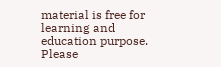material is free for learning and education purpose. Please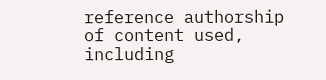reference authorship of content used, including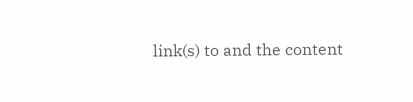link(s) to and the content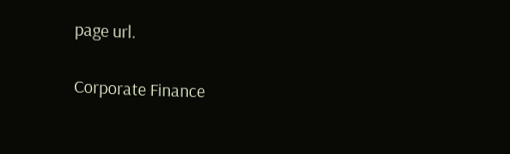page url.

Corporate Finance